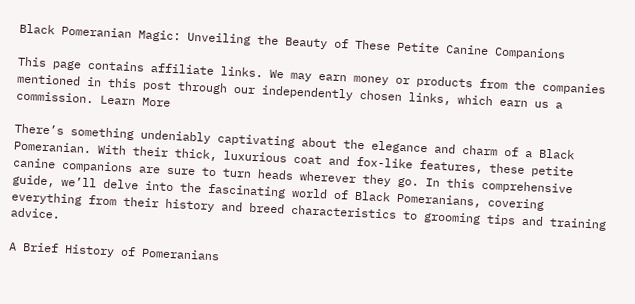Black Pomeranian Magic: Unveiling the Beauty of These Petite Canine Companions

This page contains affiliate links. We may earn money or products from the companies mentioned in this post through our independently chosen links, which earn us a commission. Learn More

There’s something undeniably captivating about the elegance and charm of a Black Pomeranian. With their thick, luxurious coat and fox-like features, these petite canine companions are sure to turn heads wherever they go. In this comprehensive guide, we’ll delve into the fascinating world of Black Pomeranians, covering everything from their history and breed characteristics to grooming tips and training advice.

A Brief History of Pomeranians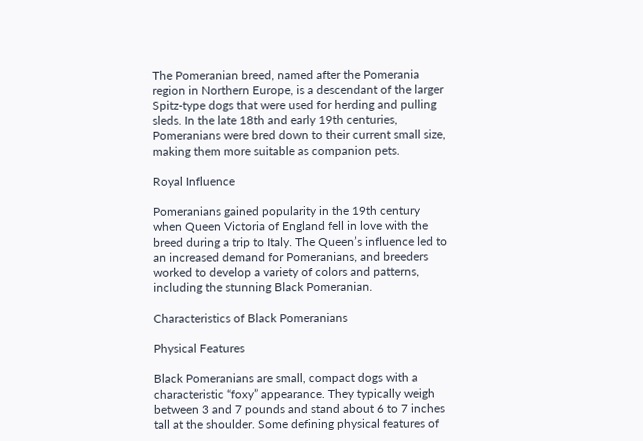The Pomeranian breed, named after the Pomerania region in Northern Europe, is a descendant of the larger Spitz-type dogs that were used for herding and pulling sleds. In the late 18th and early 19th centuries, Pomeranians were bred down to their current small size, making them more suitable as companion pets.

Royal Influence

Pomeranians gained popularity in the 19th century when Queen Victoria of England fell in love with the breed during a trip to Italy. The Queen’s influence led to an increased demand for Pomeranians, and breeders worked to develop a variety of colors and patterns, including the stunning Black Pomeranian.

Characteristics of Black Pomeranians

Physical Features

Black Pomeranians are small, compact dogs with a characteristic “foxy” appearance. They typically weigh between 3 and 7 pounds and stand about 6 to 7 inches tall at the shoulder. Some defining physical features of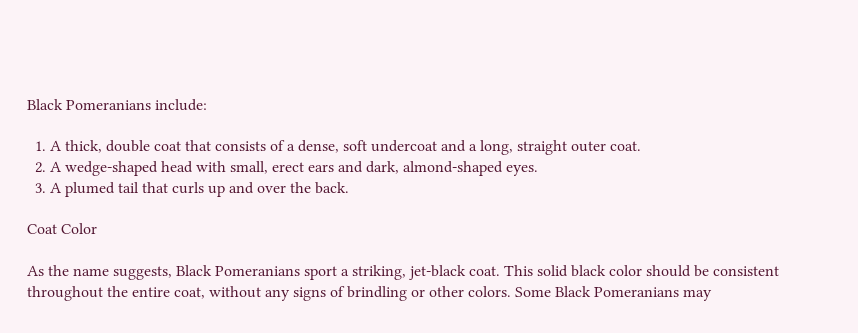Black Pomeranians include:

  1. A thick, double coat that consists of a dense, soft undercoat and a long, straight outer coat.
  2. A wedge-shaped head with small, erect ears and dark, almond-shaped eyes.
  3. A plumed tail that curls up and over the back.

Coat Color

As the name suggests, Black Pomeranians sport a striking, jet-black coat. This solid black color should be consistent throughout the entire coat, without any signs of brindling or other colors. Some Black Pomeranians may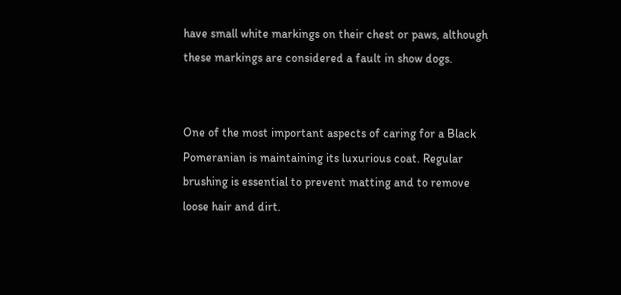have small white markings on their chest or paws, although these markings are considered a fault in show dogs.


One of the most important aspects of caring for a Black Pomeranian is maintaining its luxurious coat. Regular brushing is essential to prevent matting and to remove loose hair and dirt.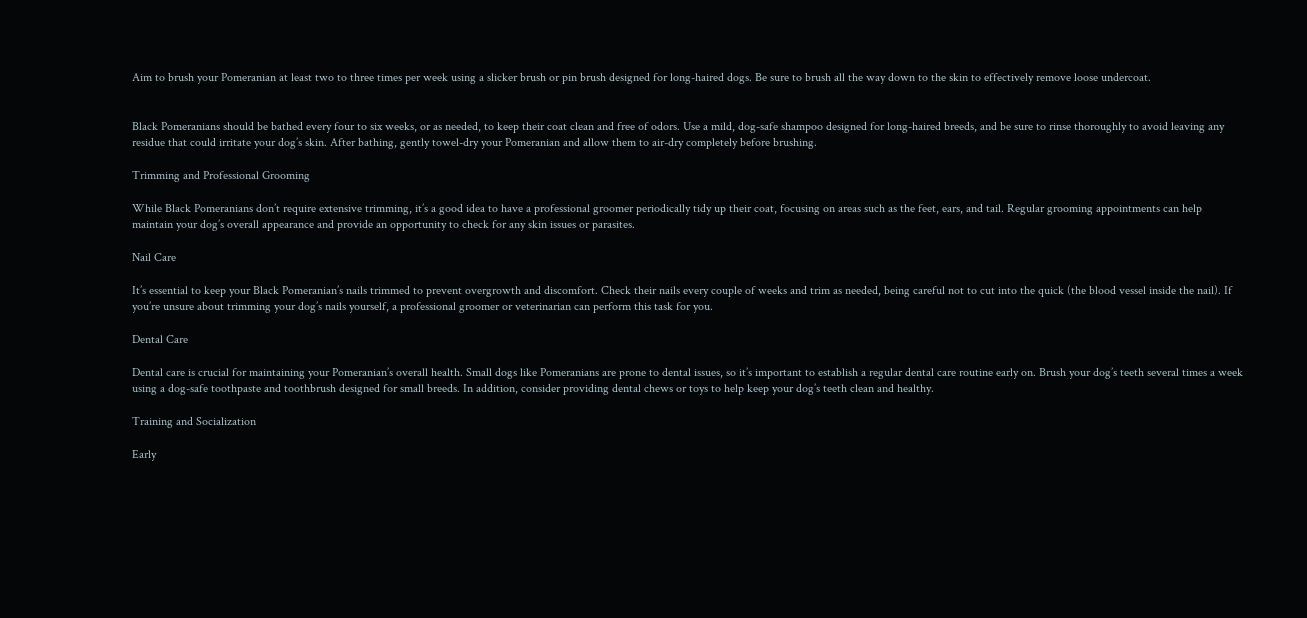Aim to brush your Pomeranian at least two to three times per week using a slicker brush or pin brush designed for long-haired dogs. Be sure to brush all the way down to the skin to effectively remove loose undercoat.


Black Pomeranians should be bathed every four to six weeks, or as needed, to keep their coat clean and free of odors. Use a mild, dog-safe shampoo designed for long-haired breeds, and be sure to rinse thoroughly to avoid leaving any residue that could irritate your dog’s skin. After bathing, gently towel-dry your Pomeranian and allow them to air-dry completely before brushing.

Trimming and Professional Grooming

While Black Pomeranians don’t require extensive trimming, it’s a good idea to have a professional groomer periodically tidy up their coat, focusing on areas such as the feet, ears, and tail. Regular grooming appointments can help maintain your dog’s overall appearance and provide an opportunity to check for any skin issues or parasites.

Nail Care

It’s essential to keep your Black Pomeranian’s nails trimmed to prevent overgrowth and discomfort. Check their nails every couple of weeks and trim as needed, being careful not to cut into the quick (the blood vessel inside the nail). If you’re unsure about trimming your dog’s nails yourself, a professional groomer or veterinarian can perform this task for you.

Dental Care

Dental care is crucial for maintaining your Pomeranian’s overall health. Small dogs like Pomeranians are prone to dental issues, so it’s important to establish a regular dental care routine early on. Brush your dog’s teeth several times a week using a dog-safe toothpaste and toothbrush designed for small breeds. In addition, consider providing dental chews or toys to help keep your dog’s teeth clean and healthy.

Training and Socialization

Early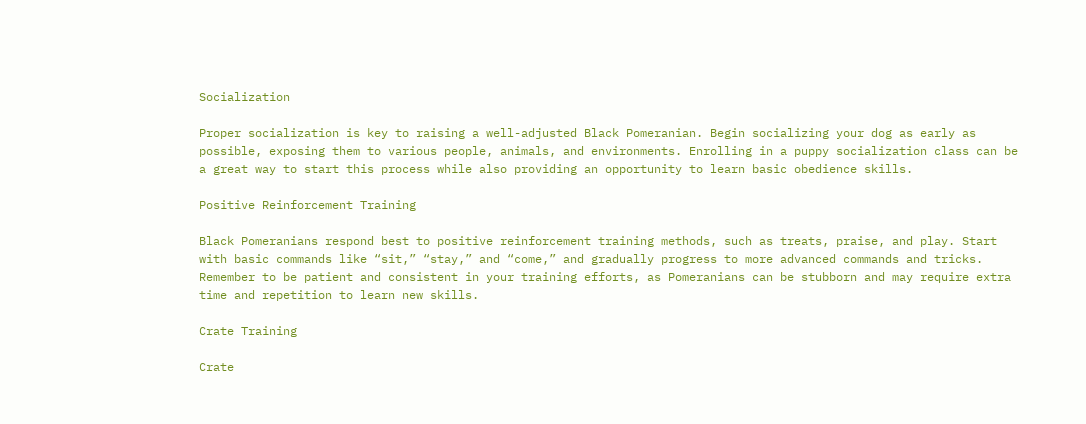Socialization

Proper socialization is key to raising a well-adjusted Black Pomeranian. Begin socializing your dog as early as possible, exposing them to various people, animals, and environments. Enrolling in a puppy socialization class can be a great way to start this process while also providing an opportunity to learn basic obedience skills.

Positive Reinforcement Training

Black Pomeranians respond best to positive reinforcement training methods, such as treats, praise, and play. Start with basic commands like “sit,” “stay,” and “come,” and gradually progress to more advanced commands and tricks. Remember to be patient and consistent in your training efforts, as Pomeranians can be stubborn and may require extra time and repetition to learn new skills.

Crate Training

Crate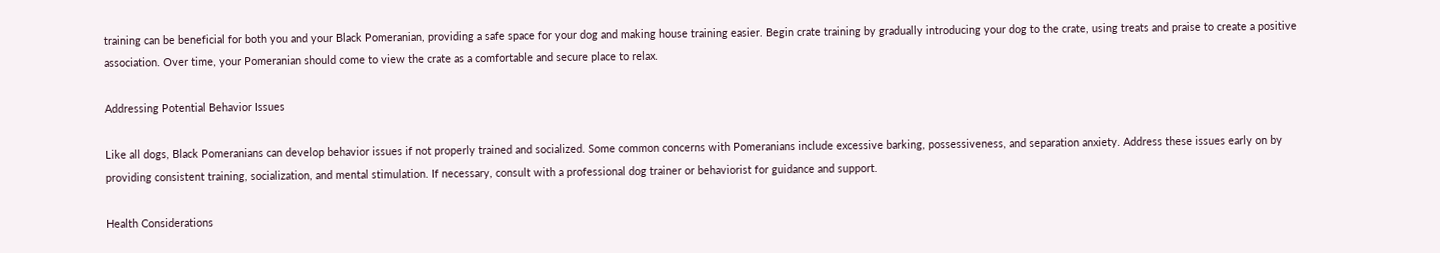training can be beneficial for both you and your Black Pomeranian, providing a safe space for your dog and making house training easier. Begin crate training by gradually introducing your dog to the crate, using treats and praise to create a positive association. Over time, your Pomeranian should come to view the crate as a comfortable and secure place to relax.

Addressing Potential Behavior Issues

Like all dogs, Black Pomeranians can develop behavior issues if not properly trained and socialized. Some common concerns with Pomeranians include excessive barking, possessiveness, and separation anxiety. Address these issues early on by providing consistent training, socialization, and mental stimulation. If necessary, consult with a professional dog trainer or behaviorist for guidance and support.

Health Considerations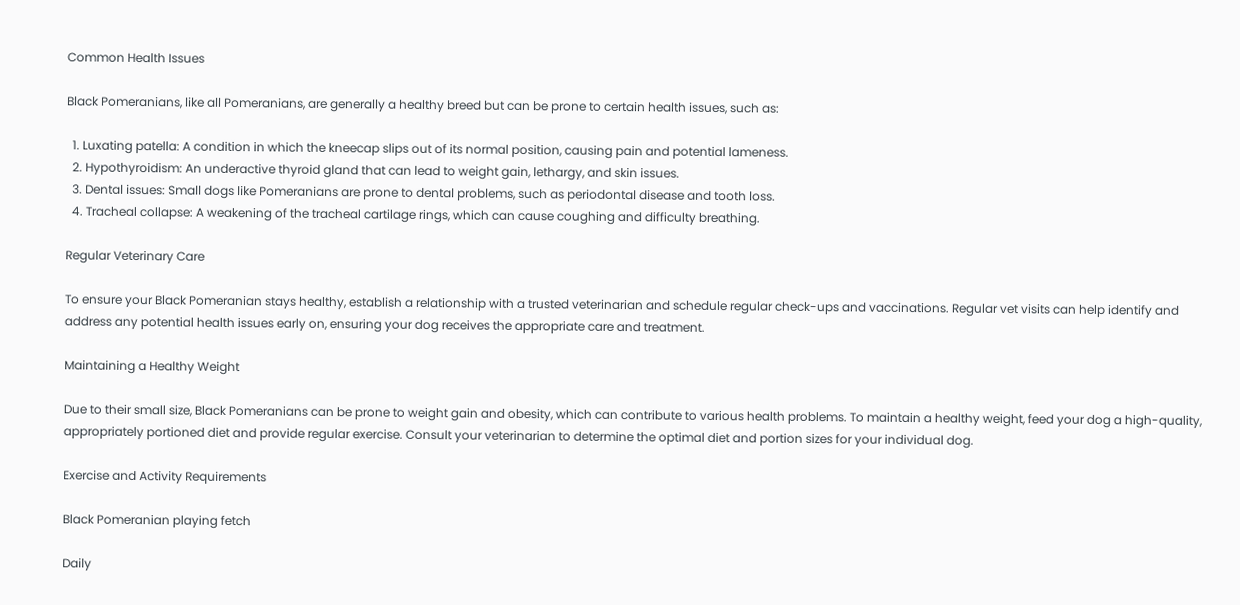Common Health Issues

Black Pomeranians, like all Pomeranians, are generally a healthy breed but can be prone to certain health issues, such as:

  1. Luxating patella: A condition in which the kneecap slips out of its normal position, causing pain and potential lameness.
  2. Hypothyroidism: An underactive thyroid gland that can lead to weight gain, lethargy, and skin issues.
  3. Dental issues: Small dogs like Pomeranians are prone to dental problems, such as periodontal disease and tooth loss.
  4. Tracheal collapse: A weakening of the tracheal cartilage rings, which can cause coughing and difficulty breathing.

Regular Veterinary Care

To ensure your Black Pomeranian stays healthy, establish a relationship with a trusted veterinarian and schedule regular check-ups and vaccinations. Regular vet visits can help identify and address any potential health issues early on, ensuring your dog receives the appropriate care and treatment.

Maintaining a Healthy Weight

Due to their small size, Black Pomeranians can be prone to weight gain and obesity, which can contribute to various health problems. To maintain a healthy weight, feed your dog a high-quality, appropriately portioned diet and provide regular exercise. Consult your veterinarian to determine the optimal diet and portion sizes for your individual dog.

Exercise and Activity Requirements

Black Pomeranian playing fetch

Daily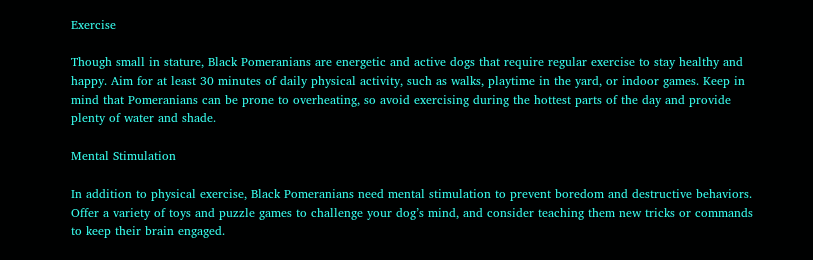Exercise

Though small in stature, Black Pomeranians are energetic and active dogs that require regular exercise to stay healthy and happy. Aim for at least 30 minutes of daily physical activity, such as walks, playtime in the yard, or indoor games. Keep in mind that Pomeranians can be prone to overheating, so avoid exercising during the hottest parts of the day and provide plenty of water and shade.

Mental Stimulation

In addition to physical exercise, Black Pomeranians need mental stimulation to prevent boredom and destructive behaviors. Offer a variety of toys and puzzle games to challenge your dog’s mind, and consider teaching them new tricks or commands to keep their brain engaged.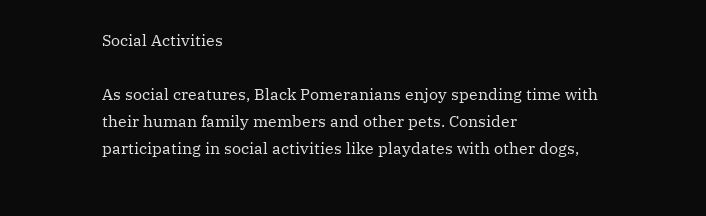Social Activities

As social creatures, Black Pomeranians enjoy spending time with their human family members and other pets. Consider participating in social activities like playdates with other dogs,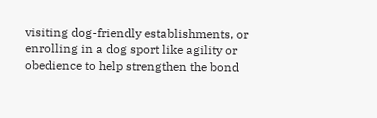visiting dog-friendly establishments, or enrolling in a dog sport like agility or obedience to help strengthen the bond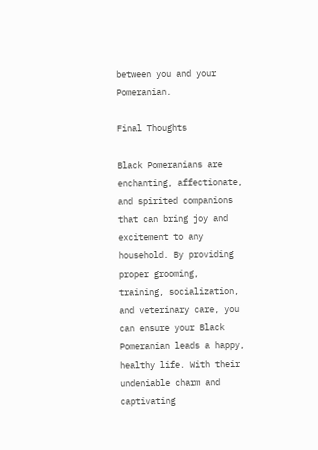between you and your Pomeranian.

Final Thoughts

Black Pomeranians are enchanting, affectionate, and spirited companions that can bring joy and excitement to any household. By providing proper grooming, training, socialization, and veterinary care, you can ensure your Black Pomeranian leads a happy, healthy life. With their undeniable charm and captivating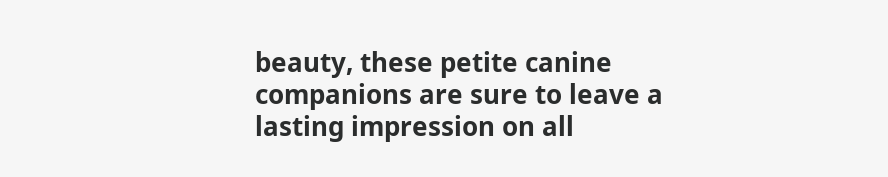beauty, these petite canine companions are sure to leave a lasting impression on all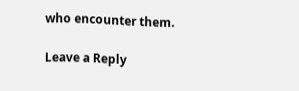who encounter them.

Leave a Reply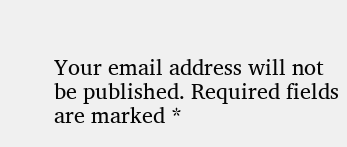Your email address will not be published. Required fields are marked *